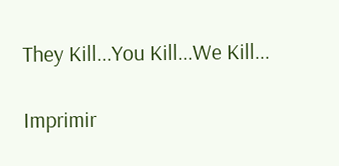They Kill...You Kill...We Kill...

Imprimir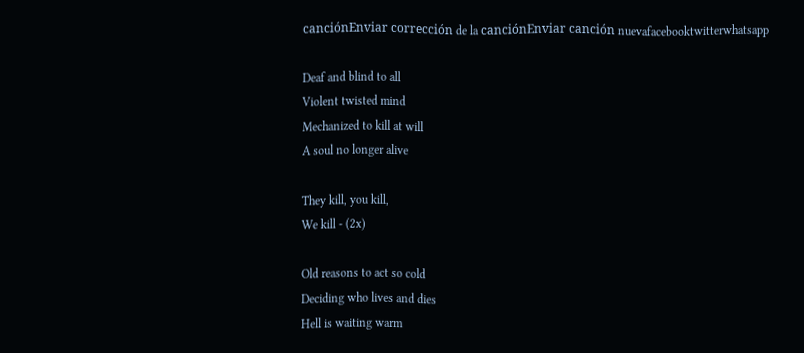canciónEnviar corrección de la canciónEnviar canción nuevafacebooktwitterwhatsapp

Deaf and blind to all
Violent twisted mind
Mechanized to kill at will
A soul no longer alive

They kill, you kill,
We kill - (2x)

Old reasons to act so cold
Deciding who lives and dies
Hell is waiting warm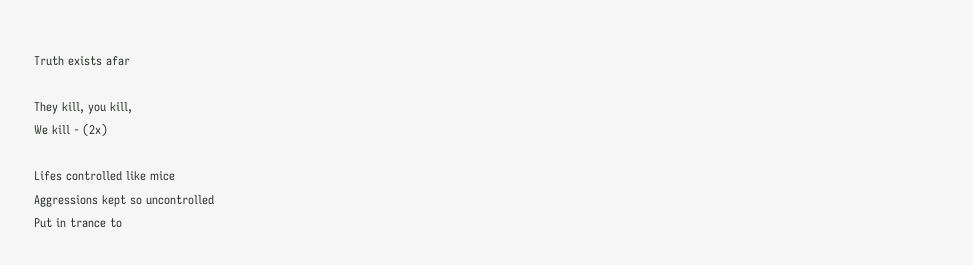Truth exists afar

They kill, you kill,
We kill - (2x)

Lifes controlled like mice
Aggressions kept so uncontrolled
Put in trance to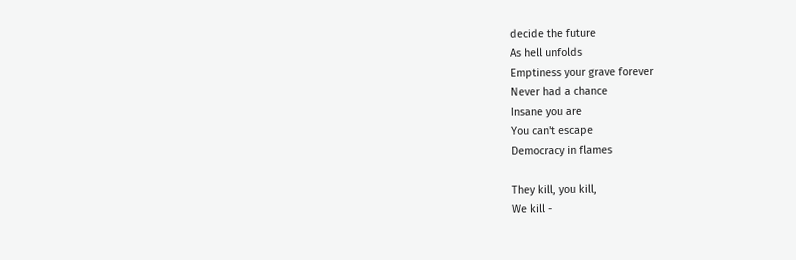decide the future
As hell unfolds
Emptiness your grave forever
Never had a chance
Insane you are
You can't escape
Democracy in flames

They kill, you kill,
We kill -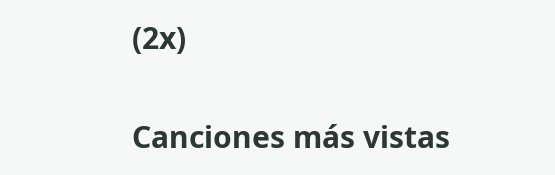(2x)


Canciones más vistas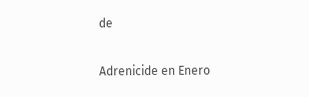de

Adrenicide en Enero